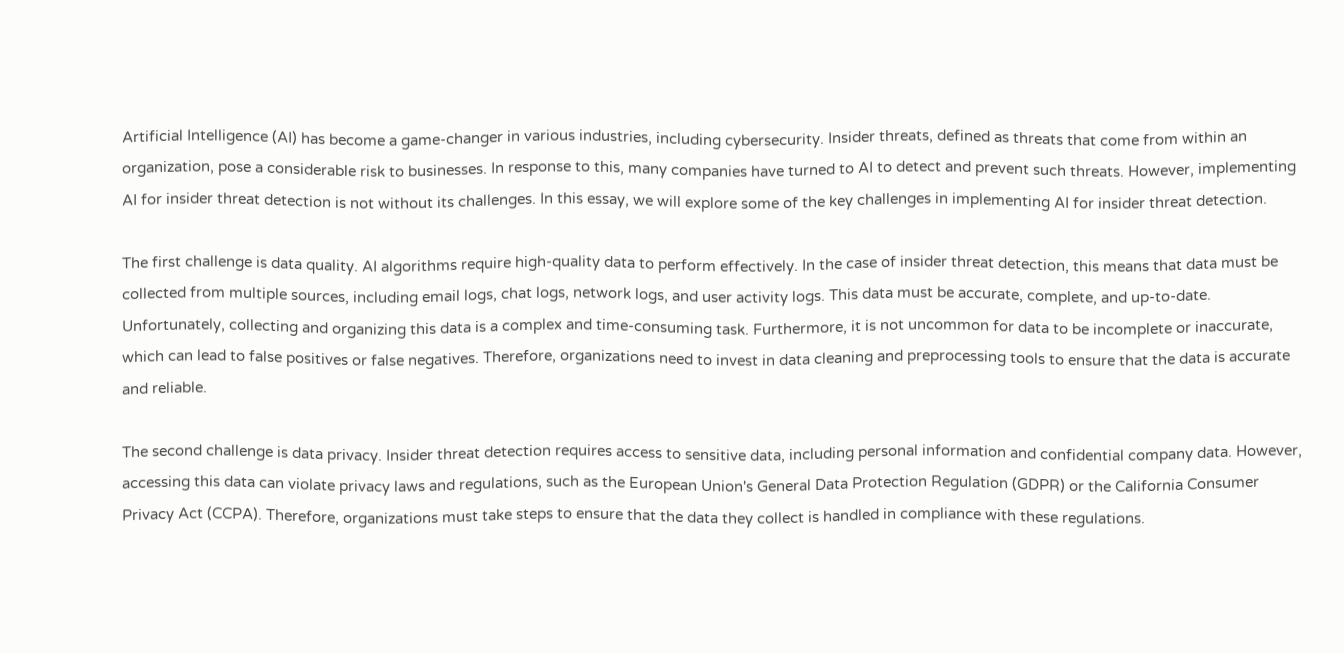Artificial Intelligence (AI) has become a game-changer in various industries, including cybersecurity. Insider threats, defined as threats that come from within an organization, pose a considerable risk to businesses. In response to this, many companies have turned to AI to detect and prevent such threats. However, implementing AI for insider threat detection is not without its challenges. In this essay, we will explore some of the key challenges in implementing AI for insider threat detection.

The first challenge is data quality. AI algorithms require high-quality data to perform effectively. In the case of insider threat detection, this means that data must be collected from multiple sources, including email logs, chat logs, network logs, and user activity logs. This data must be accurate, complete, and up-to-date. Unfortunately, collecting and organizing this data is a complex and time-consuming task. Furthermore, it is not uncommon for data to be incomplete or inaccurate, which can lead to false positives or false negatives. Therefore, organizations need to invest in data cleaning and preprocessing tools to ensure that the data is accurate and reliable.

The second challenge is data privacy. Insider threat detection requires access to sensitive data, including personal information and confidential company data. However, accessing this data can violate privacy laws and regulations, such as the European Union's General Data Protection Regulation (GDPR) or the California Consumer Privacy Act (CCPA). Therefore, organizations must take steps to ensure that the data they collect is handled in compliance with these regulations.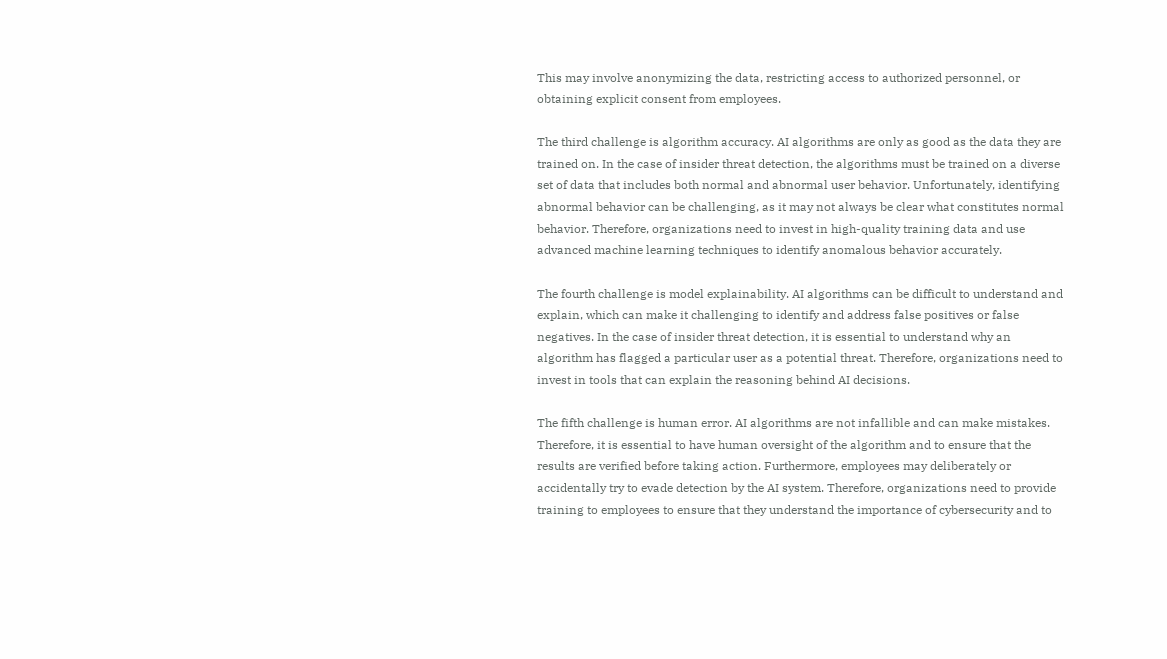This may involve anonymizing the data, restricting access to authorized personnel, or obtaining explicit consent from employees.

The third challenge is algorithm accuracy. AI algorithms are only as good as the data they are trained on. In the case of insider threat detection, the algorithms must be trained on a diverse set of data that includes both normal and abnormal user behavior. Unfortunately, identifying abnormal behavior can be challenging, as it may not always be clear what constitutes normal behavior. Therefore, organizations need to invest in high-quality training data and use advanced machine learning techniques to identify anomalous behavior accurately.

The fourth challenge is model explainability. AI algorithms can be difficult to understand and explain, which can make it challenging to identify and address false positives or false negatives. In the case of insider threat detection, it is essential to understand why an algorithm has flagged a particular user as a potential threat. Therefore, organizations need to invest in tools that can explain the reasoning behind AI decisions.

The fifth challenge is human error. AI algorithms are not infallible and can make mistakes. Therefore, it is essential to have human oversight of the algorithm and to ensure that the results are verified before taking action. Furthermore, employees may deliberately or accidentally try to evade detection by the AI system. Therefore, organizations need to provide training to employees to ensure that they understand the importance of cybersecurity and to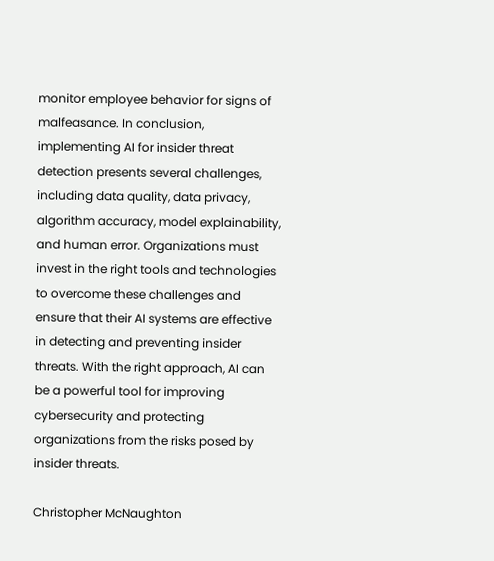monitor employee behavior for signs of malfeasance. In conclusion, implementing AI for insider threat detection presents several challenges, including data quality, data privacy, algorithm accuracy, model explainability, and human error. Organizations must invest in the right tools and technologies to overcome these challenges and ensure that their AI systems are effective in detecting and preventing insider threats. With the right approach, AI can be a powerful tool for improving cybersecurity and protecting organizations from the risks posed by insider threats.

Christopher McNaughton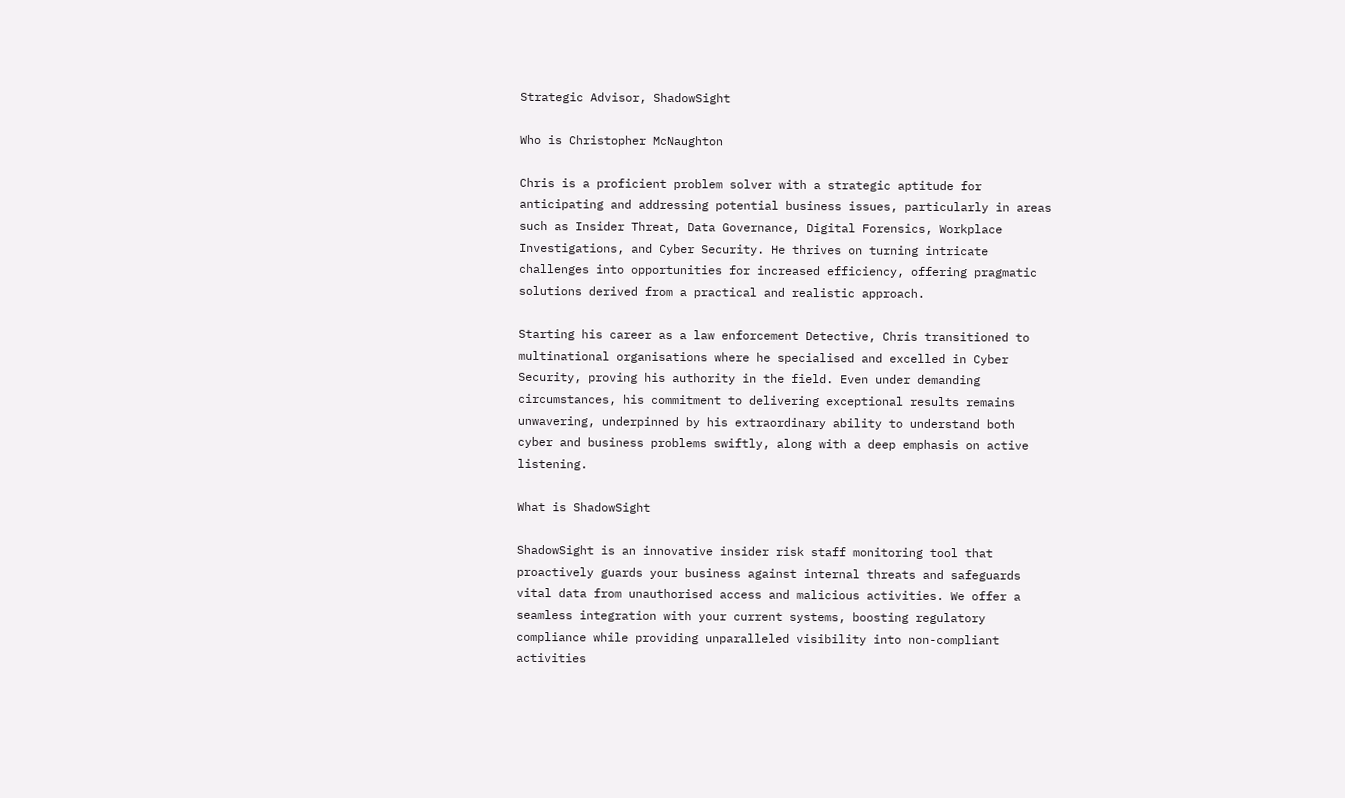Strategic Advisor, ShadowSight

Who is Christopher McNaughton

Chris is a proficient problem solver with a strategic aptitude for anticipating and addressing potential business issues, particularly in areas such as Insider Threat, Data Governance, Digital Forensics, Workplace Investigations, and Cyber Security. He thrives on turning intricate challenges into opportunities for increased efficiency, offering pragmatic solutions derived from a practical and realistic approach.

Starting his career as a law enforcement Detective, Chris transitioned to multinational organisations where he specialised and excelled in Cyber Security, proving his authority in the field. Even under demanding circumstances, his commitment to delivering exceptional results remains unwavering, underpinned by his extraordinary ability to understand both cyber and business problems swiftly, along with a deep emphasis on active listening.

What is ShadowSight

ShadowSight is an innovative insider risk staff monitoring tool that proactively guards your business against internal threats and safeguards vital data from unauthorised access and malicious activities. We offer a seamless integration with your current systems, boosting regulatory compliance while providing unparalleled visibility into non-compliant activities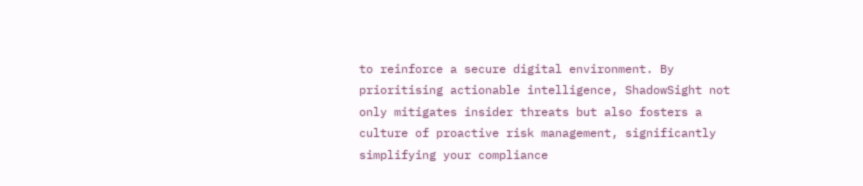to reinforce a secure digital environment. By prioritising actionable intelligence, ShadowSight not only mitigates insider threats but also fosters a culture of proactive risk management, significantly simplifying your compliance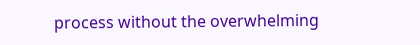process without the overwhelming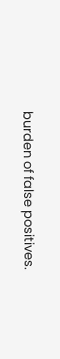burden of false positives.